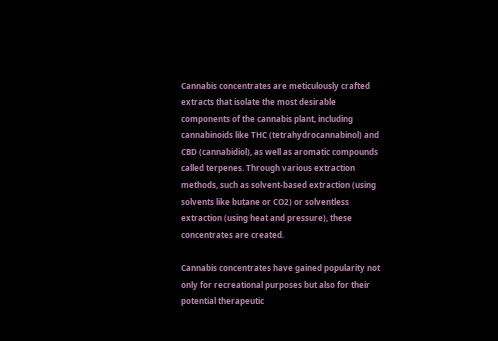Cannabis concentrates are meticulously crafted extracts that isolate the most desirable components of the cannabis plant, including cannabinoids like THC (tetrahydrocannabinol) and CBD (cannabidiol), as well as aromatic compounds called terpenes. Through various extraction methods, such as solvent-based extraction (using solvents like butane or CO2) or solventless extraction (using heat and pressure), these concentrates are created.

Cannabis concentrates have gained popularity not only for recreational purposes but also for their potential therapeutic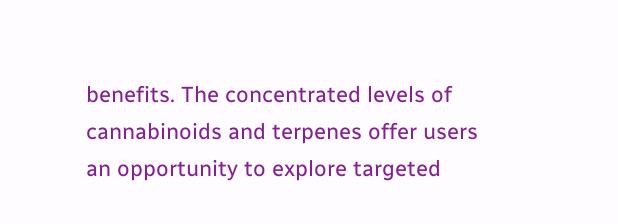benefits. The concentrated levels of cannabinoids and terpenes offer users an opportunity to explore targeted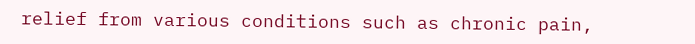relief from various conditions such as chronic pain,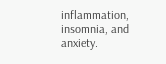inflammation, insomnia, and anxiety.